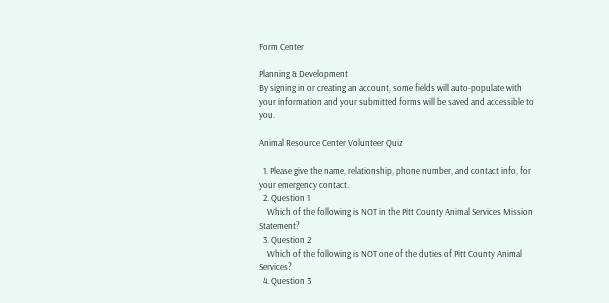Form Center

Planning & Development
By signing in or creating an account, some fields will auto-populate with your information and your submitted forms will be saved and accessible to you.

Animal Resource Center Volunteer Quiz

  1. Please give the name, relationship, phone number, and contact info, for your emergency contact.
  2. Question 1
    Which of the following is NOT in the Pitt County Animal Services Mission Statement?
  3. Question 2
    Which of the following is NOT one of the duties of Pitt County Animal Services?
  4. Question 3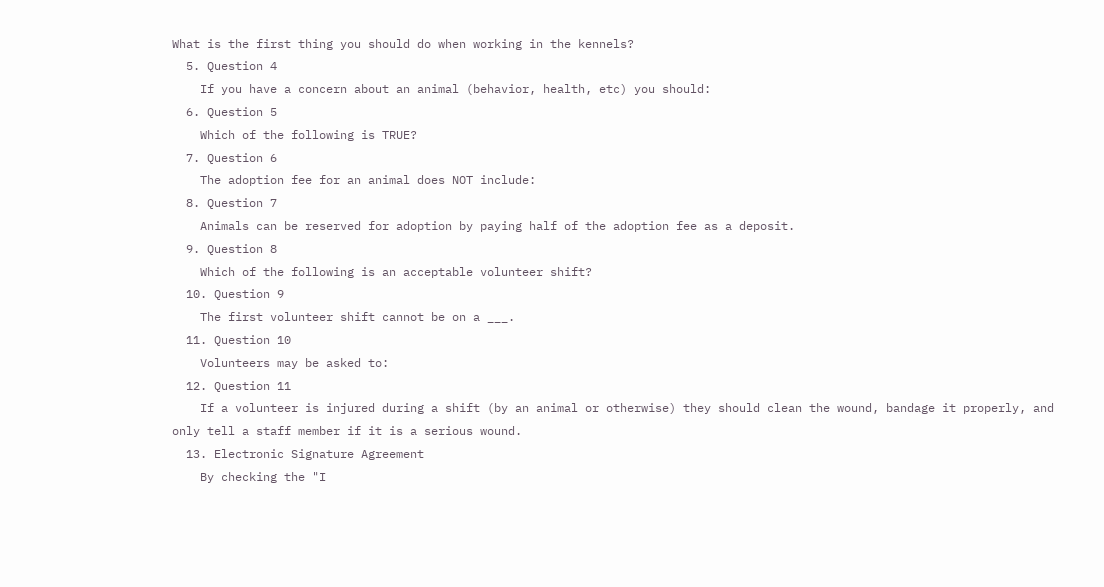What is the first thing you should do when working in the kennels?
  5. Question 4
    If you have a concern about an animal (behavior, health, etc) you should:
  6. Question 5
    Which of the following is TRUE?
  7. Question 6
    The adoption fee for an animal does NOT include:
  8. Question 7
    Animals can be reserved for adoption by paying half of the adoption fee as a deposit.
  9. Question 8
    Which of the following is an acceptable volunteer shift?
  10. Question 9
    The first volunteer shift cannot be on a ___.
  11. Question 10
    Volunteers may be asked to:
  12. Question 11
    If a volunteer is injured during a shift (by an animal or otherwise) they should clean the wound, bandage it properly, and only tell a staff member if it is a serious wound.
  13. Electronic Signature Agreement
    By checking the "I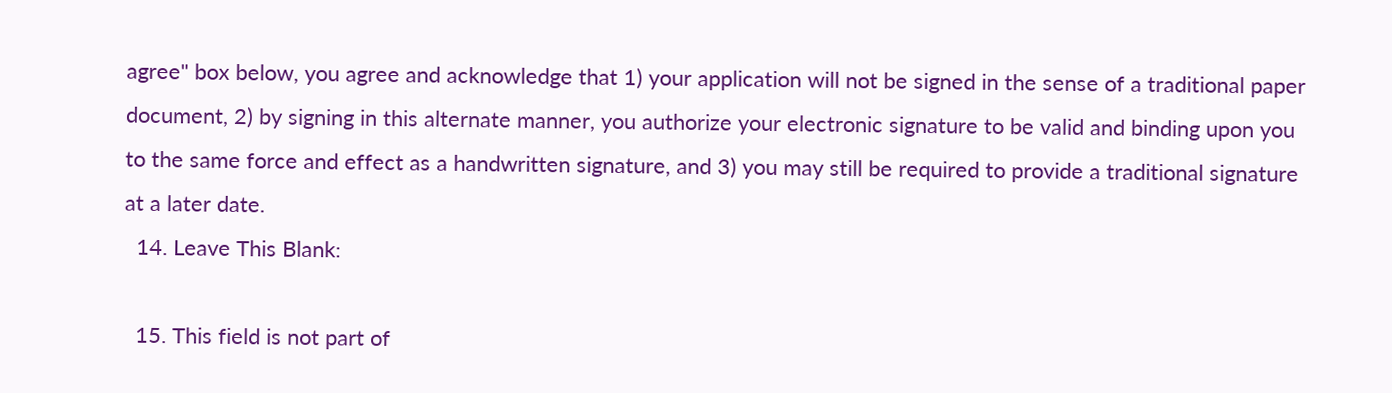agree" box below, you agree and acknowledge that 1) your application will not be signed in the sense of a traditional paper document, 2) by signing in this alternate manner, you authorize your electronic signature to be valid and binding upon you to the same force and effect as a handwritten signature, and 3) you may still be required to provide a traditional signature at a later date.
  14. Leave This Blank:

  15. This field is not part of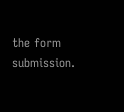the form submission.